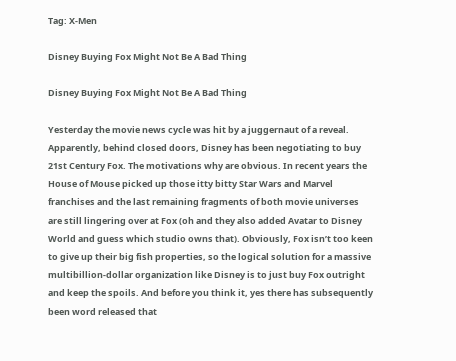Tag: X-Men

Disney Buying Fox Might Not Be A Bad Thing

Disney Buying Fox Might Not Be A Bad Thing

Yesterday the movie news cycle was hit by a juggernaut of a reveal. Apparently, behind closed doors, Disney has been negotiating to buy 21st Century Fox. The motivations why are obvious. In recent years the House of Mouse picked up those itty bitty Star Wars and Marvel franchises and the last remaining fragments of both movie universes are still lingering over at Fox (oh and they also added Avatar to Disney World and guess which studio owns that). Obviously, Fox isn’t too keen to give up their big fish properties, so the logical solution for a massive multibillion-dollar organization like Disney is to just buy Fox outright and keep the spoils. And before you think it, yes there has subsequently been word released that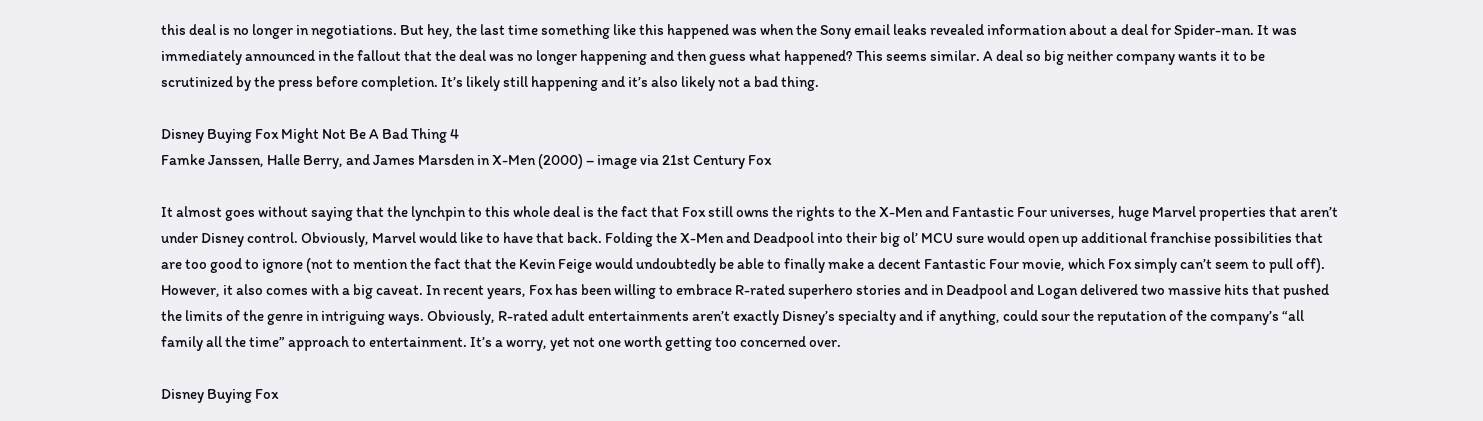this deal is no longer in negotiations. But hey, the last time something like this happened was when the Sony email leaks revealed information about a deal for Spider-man. It was immediately announced in the fallout that the deal was no longer happening and then guess what happened? This seems similar. A deal so big neither company wants it to be scrutinized by the press before completion. It’s likely still happening and it’s also likely not a bad thing.

Disney Buying Fox Might Not Be A Bad Thing 4
Famke Janssen, Halle Berry, and James Marsden in X-Men (2000) – image via 21st Century Fox

It almost goes without saying that the lynchpin to this whole deal is the fact that Fox still owns the rights to the X-Men and Fantastic Four universes, huge Marvel properties that aren’t under Disney control. Obviously, Marvel would like to have that back. Folding the X-Men and Deadpool into their big ol’ MCU sure would open up additional franchise possibilities that are too good to ignore (not to mention the fact that the Kevin Feige would undoubtedly be able to finally make a decent Fantastic Four movie, which Fox simply can’t seem to pull off). However, it also comes with a big caveat. In recent years, Fox has been willing to embrace R-rated superhero stories and in Deadpool and Logan delivered two massive hits that pushed the limits of the genre in intriguing ways. Obviously, R-rated adult entertainments aren’t exactly Disney’s specialty and if anything, could sour the reputation of the company’s “all family all the time” approach to entertainment. It’s a worry, yet not one worth getting too concerned over.

Disney Buying Fox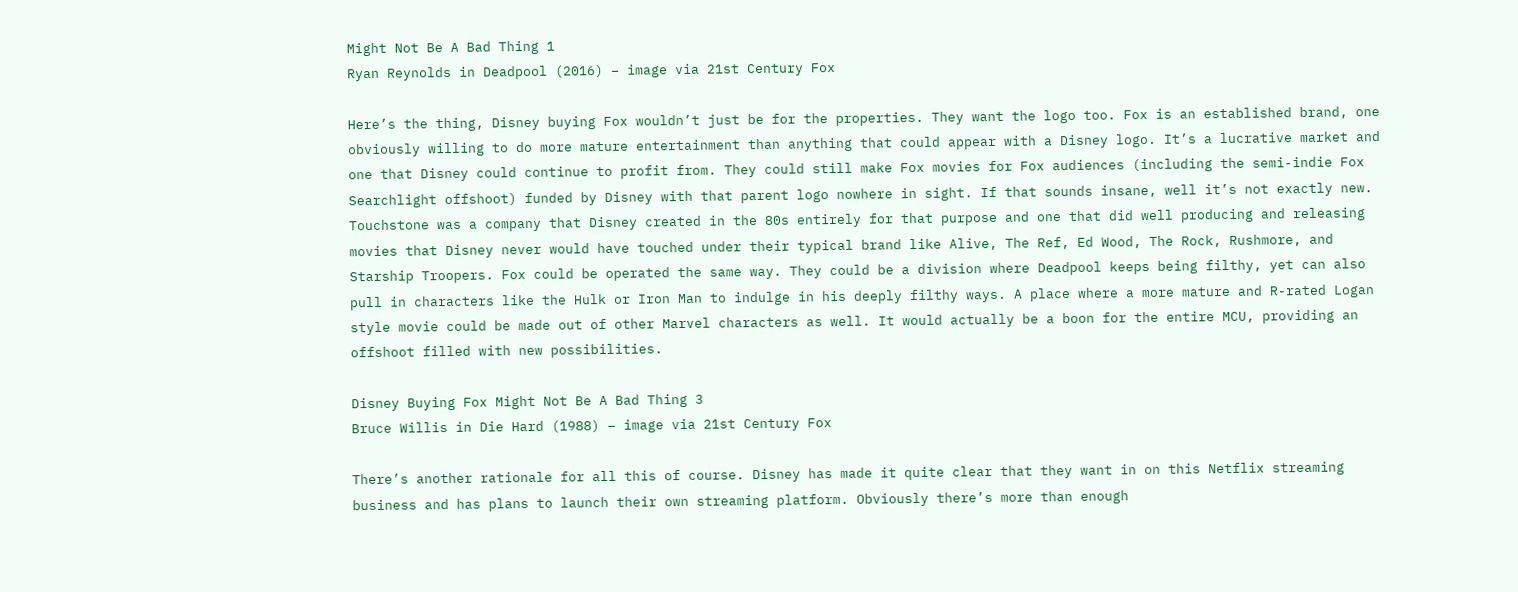Might Not Be A Bad Thing 1
Ryan Reynolds in Deadpool (2016) – image via 21st Century Fox

Here’s the thing, Disney buying Fox wouldn’t just be for the properties. They want the logo too. Fox is an established brand, one obviously willing to do more mature entertainment than anything that could appear with a Disney logo. It’s a lucrative market and one that Disney could continue to profit from. They could still make Fox movies for Fox audiences (including the semi-indie Fox Searchlight offshoot) funded by Disney with that parent logo nowhere in sight. If that sounds insane, well it’s not exactly new. Touchstone was a company that Disney created in the 80s entirely for that purpose and one that did well producing and releasing movies that Disney never would have touched under their typical brand like Alive, The Ref, Ed Wood, The Rock, Rushmore, and Starship Troopers. Fox could be operated the same way. They could be a division where Deadpool keeps being filthy, yet can also pull in characters like the Hulk or Iron Man to indulge in his deeply filthy ways. A place where a more mature and R-rated Logan style movie could be made out of other Marvel characters as well. It would actually be a boon for the entire MCU, providing an offshoot filled with new possibilities.

Disney Buying Fox Might Not Be A Bad Thing 3
Bruce Willis in Die Hard (1988) – image via 21st Century Fox

There’s another rationale for all this of course. Disney has made it quite clear that they want in on this Netflix streaming business and has plans to launch their own streaming platform. Obviously there’s more than enough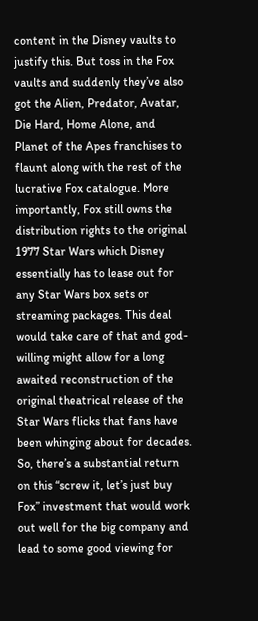content in the Disney vaults to justify this. But toss in the Fox vaults and suddenly they’ve also got the Alien, Predator, Avatar, Die Hard, Home Alone, and Planet of the Apes franchises to flaunt along with the rest of the lucrative Fox catalogue. More importantly, Fox still owns the distribution rights to the original 1977 Star Wars which Disney essentially has to lease out for any Star Wars box sets or streaming packages. This deal would take care of that and god-willing might allow for a long awaited reconstruction of the original theatrical release of the Star Wars flicks that fans have been whinging about for decades. So, there’s a substantial return on this “screw it, let’s just buy Fox” investment that would work out well for the big company and lead to some good viewing for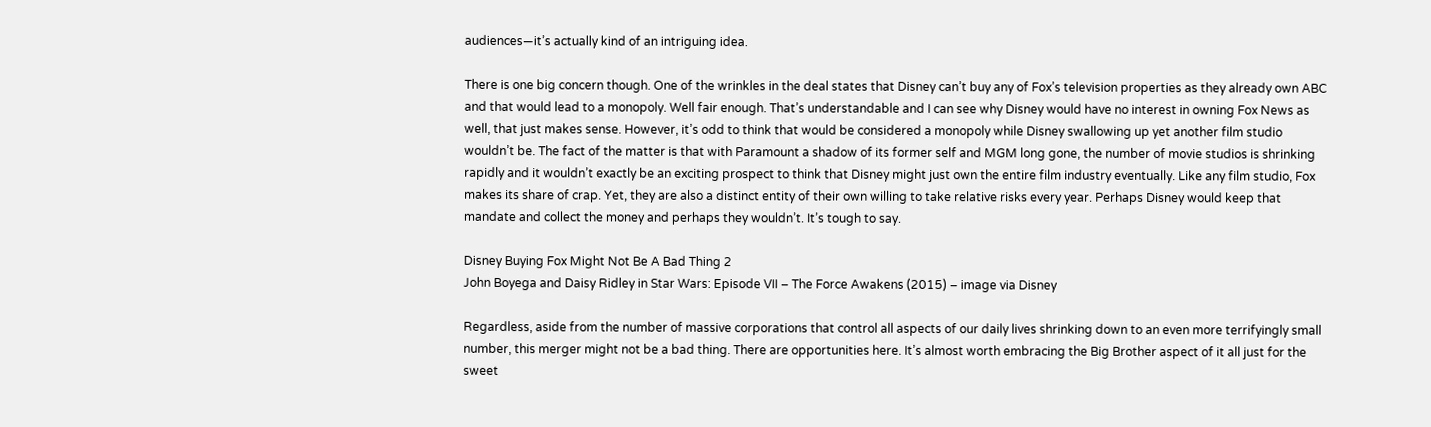audiences—it’s actually kind of an intriguing idea.

There is one big concern though. One of the wrinkles in the deal states that Disney can’t buy any of Fox’s television properties as they already own ABC and that would lead to a monopoly. Well fair enough. That’s understandable and I can see why Disney would have no interest in owning Fox News as well, that just makes sense. However, it’s odd to think that would be considered a monopoly while Disney swallowing up yet another film studio wouldn’t be. The fact of the matter is that with Paramount a shadow of its former self and MGM long gone, the number of movie studios is shrinking rapidly and it wouldn’t exactly be an exciting prospect to think that Disney might just own the entire film industry eventually. Like any film studio, Fox makes its share of crap. Yet, they are also a distinct entity of their own willing to take relative risks every year. Perhaps Disney would keep that mandate and collect the money and perhaps they wouldn’t. It’s tough to say.

Disney Buying Fox Might Not Be A Bad Thing 2
John Boyega and Daisy Ridley in Star Wars: Episode VII – The Force Awakens (2015) – image via Disney

Regardless, aside from the number of massive corporations that control all aspects of our daily lives shrinking down to an even more terrifyingly small number, this merger might not be a bad thing. There are opportunities here. It’s almost worth embracing the Big Brother aspect of it all just for the sweet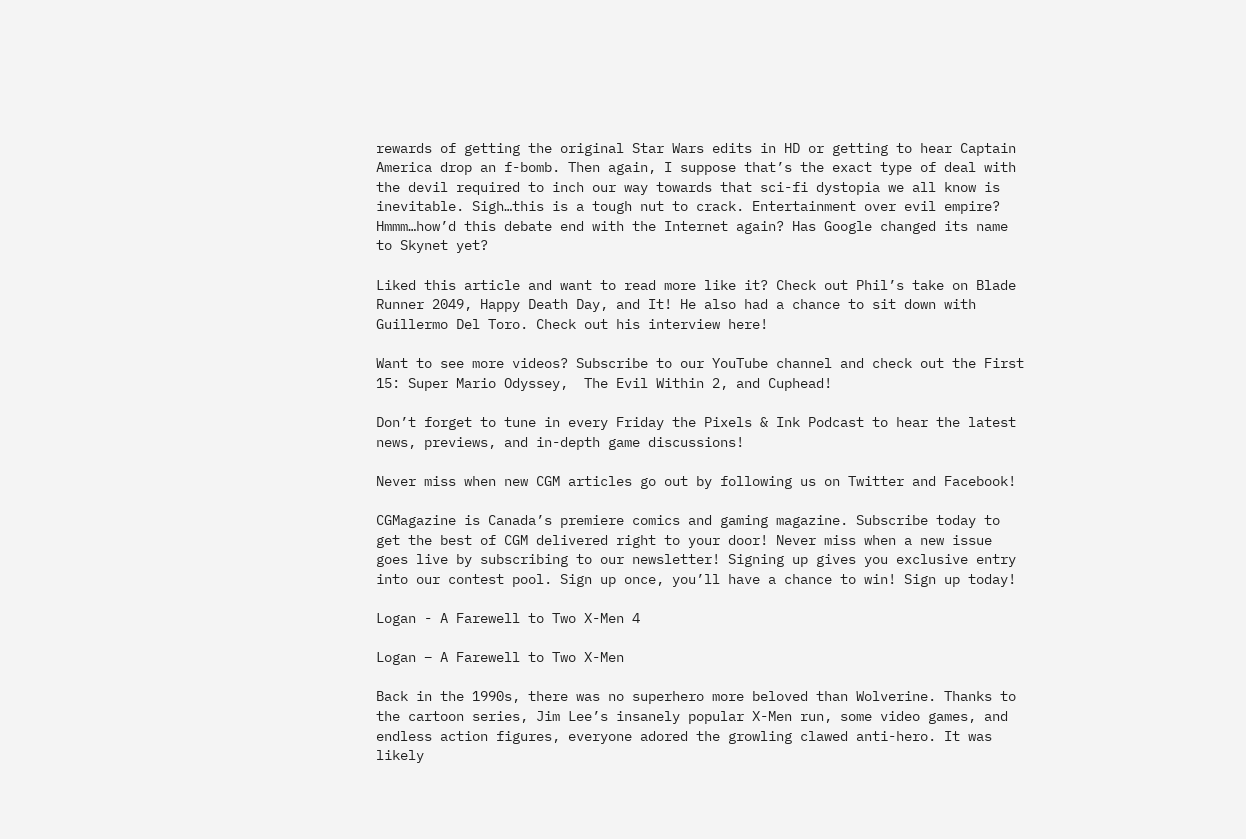rewards of getting the original Star Wars edits in HD or getting to hear Captain America drop an f-bomb. Then again, I suppose that’s the exact type of deal with the devil required to inch our way towards that sci-fi dystopia we all know is inevitable. Sigh…this is a tough nut to crack. Entertainment over evil empire? Hmmm…how’d this debate end with the Internet again? Has Google changed its name to Skynet yet?

Liked this article and want to read more like it? Check out Phil’s take on Blade Runner 2049, Happy Death Day, and It! He also had a chance to sit down with Guillermo Del Toro. Check out his interview here!

Want to see more videos? Subscribe to our YouTube channel and check out the First 15: Super Mario Odyssey,  The Evil Within 2, and Cuphead!

Don’t forget to tune in every Friday the Pixels & Ink Podcast to hear the latest news, previews, and in-depth game discussions!

Never miss when new CGM articles go out by following us on Twitter and Facebook!

CGMagazine is Canada’s premiere comics and gaming magazine. Subscribe today to get the best of CGM delivered right to your door! Never miss when a new issue goes live by subscribing to our newsletter! Signing up gives you exclusive entry into our contest pool. Sign up once, you’ll have a chance to win! Sign up today!

Logan - A Farewell to Two X-Men 4

Logan – A Farewell to Two X-Men

Back in the 1990s, there was no superhero more beloved than Wolverine. Thanks to the cartoon series, Jim Lee’s insanely popular X-Men run, some video games, and endless action figures, everyone adored the growling clawed anti-hero. It was likely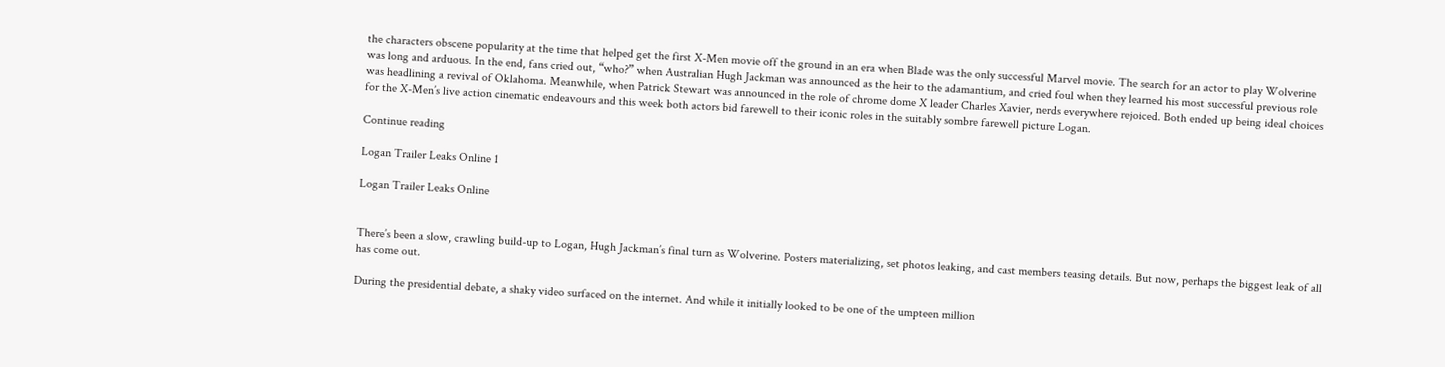the characters obscene popularity at the time that helped get the first X-Men movie off the ground in an era when Blade was the only successful Marvel movie. The search for an actor to play Wolverine was long and arduous. In the end, fans cried out, “who?” when Australian Hugh Jackman was announced as the heir to the adamantium, and cried foul when they learned his most successful previous role was headlining a revival of Oklahoma. Meanwhile, when Patrick Stewart was announced in the role of chrome dome X leader Charles Xavier, nerds everywhere rejoiced. Both ended up being ideal choices for the X-Men’s live action cinematic endeavours and this week both actors bid farewell to their iconic roles in the suitably sombre farewell picture Logan.

Continue reading

Logan Trailer Leaks Online 1

Logan Trailer Leaks Online


There’s been a slow, crawling build-up to Logan, Hugh Jackman’s final turn as Wolverine. Posters materializing, set photos leaking, and cast members teasing details. But now, perhaps the biggest leak of all has come out.

During the presidential debate, a shaky video surfaced on the internet. And while it initially looked to be one of the umpteen million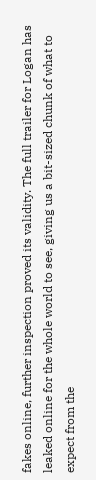fakes online, further inspection proved its validity. The full trailer for Logan has leaked online for the whole world to see, giving us a bit-sized chunk of what to expect from the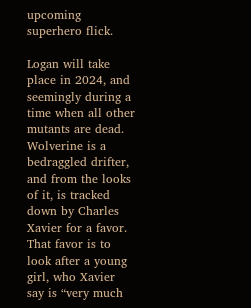upcoming superhero flick.

Logan will take place in 2024, and seemingly during a time when all other mutants are dead. Wolverine is a bedraggled drifter, and from the looks of it, is tracked down by Charles Xavier for a favor. That favor is to look after a young girl, who Xavier say is “very much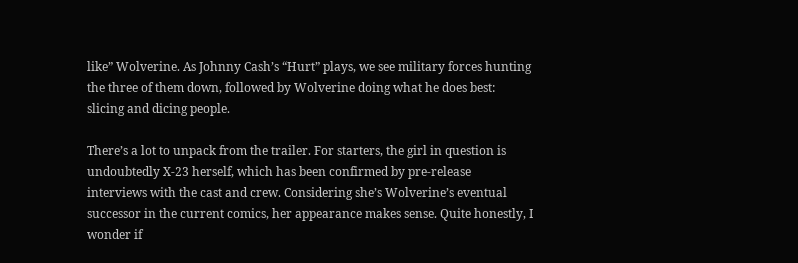like” Wolverine. As Johnny Cash’s “Hurt” plays, we see military forces hunting the three of them down, followed by Wolverine doing what he does best: slicing and dicing people.

There’s a lot to unpack from the trailer. For starters, the girl in question is undoubtedly X-23 herself, which has been confirmed by pre-release interviews with the cast and crew. Considering she’s Wolverine’s eventual successor in the current comics, her appearance makes sense. Quite honestly, I wonder if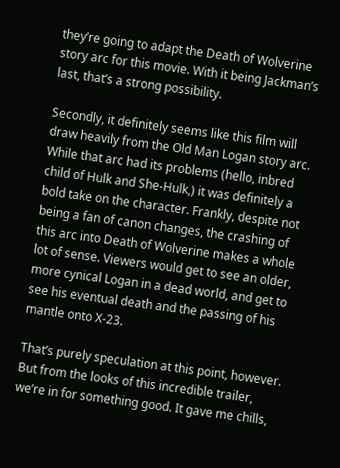they’re going to adapt the Death of Wolverine story arc for this movie. With it being Jackman’s last, that’s a strong possibility.

Secondly, it definitely seems like this film will draw heavily from the Old Man Logan story arc. While that arc had its problems (hello, inbred child of Hulk and She-Hulk,) it was definitely a bold take on the character. Frankly, despite not being a fan of canon changes, the crashing of this arc into Death of Wolverine makes a whole lot of sense. Viewers would get to see an older, more cynical Logan in a dead world, and get to see his eventual death and the passing of his mantle onto X-23.

That’s purely speculation at this point, however. But from the looks of this incredible trailer, we’re in for something good. It gave me chills,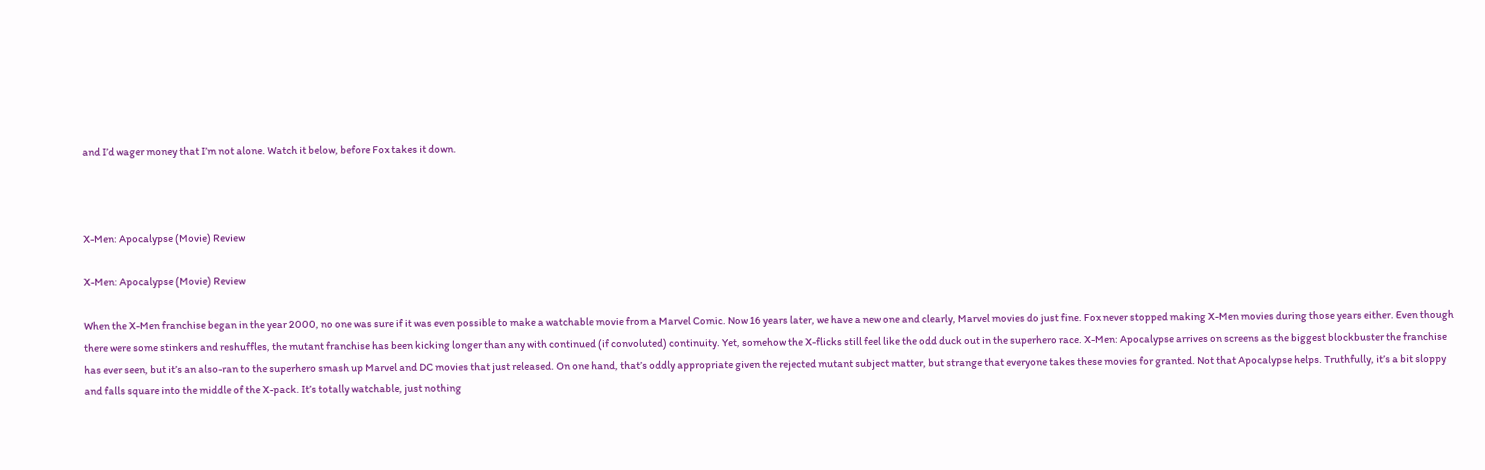and I’d wager money that I’m not alone. Watch it below, before Fox takes it down.



X-Men: Apocalypse (Movie) Review

X-Men: Apocalypse (Movie) Review

When the X-Men franchise began in the year 2000, no one was sure if it was even possible to make a watchable movie from a Marvel Comic. Now 16 years later, we have a new one and clearly, Marvel movies do just fine. Fox never stopped making X-Men movies during those years either. Even though there were some stinkers and reshuffles, the mutant franchise has been kicking longer than any with continued (if convoluted) continuity. Yet, somehow the X-flicks still feel like the odd duck out in the superhero race. X-Men: Apocalypse arrives on screens as the biggest blockbuster the franchise has ever seen, but it’s an also-ran to the superhero smash up Marvel and DC movies that just released. On one hand, that’s oddly appropriate given the rejected mutant subject matter, but strange that everyone takes these movies for granted. Not that Apocalypse helps. Truthfully, it’s a bit sloppy and falls square into the middle of the X-pack. It’s totally watchable, just nothing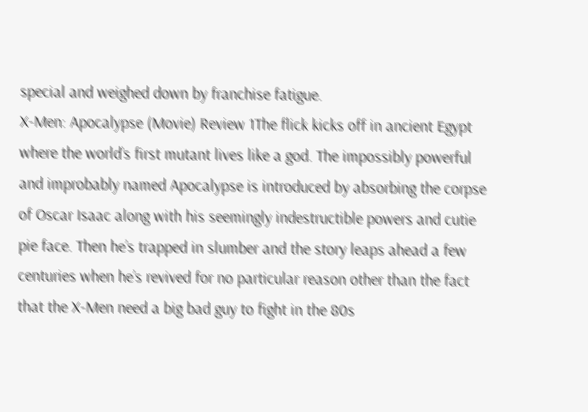special and weighed down by franchise fatigue.
X-Men: Apocalypse (Movie) Review 1The flick kicks off in ancient Egypt where the world’s first mutant lives like a god. The impossibly powerful and improbably named Apocalypse is introduced by absorbing the corpse of Oscar Isaac along with his seemingly indestructible powers and cutie pie face. Then he’s trapped in slumber and the story leaps ahead a few centuries when he’s revived for no particular reason other than the fact that the X-Men need a big bad guy to fight in the 80s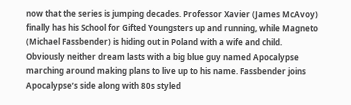now that the series is jumping decades. Professor Xavier (James McAvoy) finally has his School for Gifted Youngsters up and running, while Magneto (Michael Fassbender) is hiding out in Poland with a wife and child. Obviously neither dream lasts with a big blue guy named Apocalypse marching around making plans to live up to his name. Fassbender joins Apocalypse’s side along with 80s styled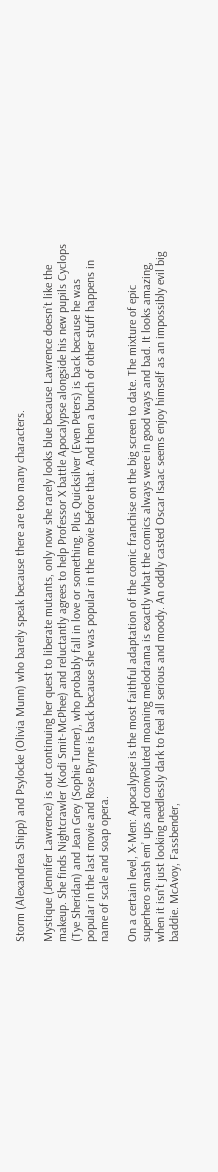Storm (Alexandrea Shipp) and Psylocke (Olivia Munn) who barely speak because there are too many characters.

Mystique (Jennifer Lawrence) is out continuing her quest to liberate mutants, only now she rarely looks blue because Lawrence doesn’t like the makeup. She finds Nightcrawler (Kodi Smit-McPhee) and reluctantly agrees to help Professor X battle Apocalypse alongside his new pupils Cyclops (Tye Sheridan) and Jean Grey (Sophie Turner), who probably fall in love or something. Plus Quicksilver (Even Peters) is back because he was popular in the last movie and Rose Byrne is back because she was popular in the movie before that. And then a bunch of other stuff happens in name of scale and soap opera.

On a certain level, X-Men: Apocalypse is the most faithful adaptation of the comic franchise on the big screen to date. The mixture of epic superhero smash em’ ups and convoluted moaning melodrama is exactly what the comics always were in good ways and bad. It looks amazing, when it isn’t just looking needlessly dark to feel all serious and moody. An oddly casted Oscar Isaac seems enjoy himself as an impossibly evil big baddie. McAvoy, Fassbender,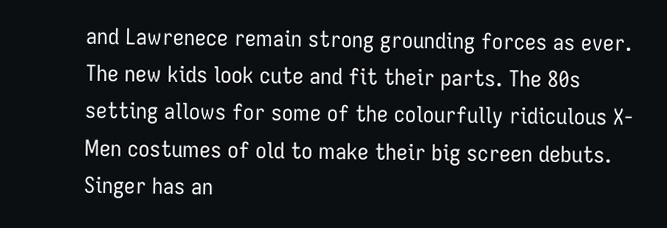and Lawrenece remain strong grounding forces as ever. The new kids look cute and fit their parts. The 80s setting allows for some of the colourfully ridiculous X-Men costumes of old to make their big screen debuts. Singer has an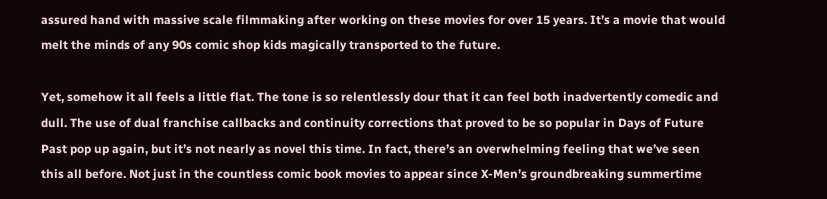assured hand with massive scale filmmaking after working on these movies for over 15 years. It’s a movie that would melt the minds of any 90s comic shop kids magically transported to the future.

Yet, somehow it all feels a little flat. The tone is so relentlessly dour that it can feel both inadvertently comedic and dull. The use of dual franchise callbacks and continuity corrections that proved to be so popular in Days of Future Past pop up again, but it’s not nearly as novel this time. In fact, there’s an overwhelming feeling that we’ve seen this all before. Not just in the countless comic book movies to appear since X-Men’s groundbreaking summertime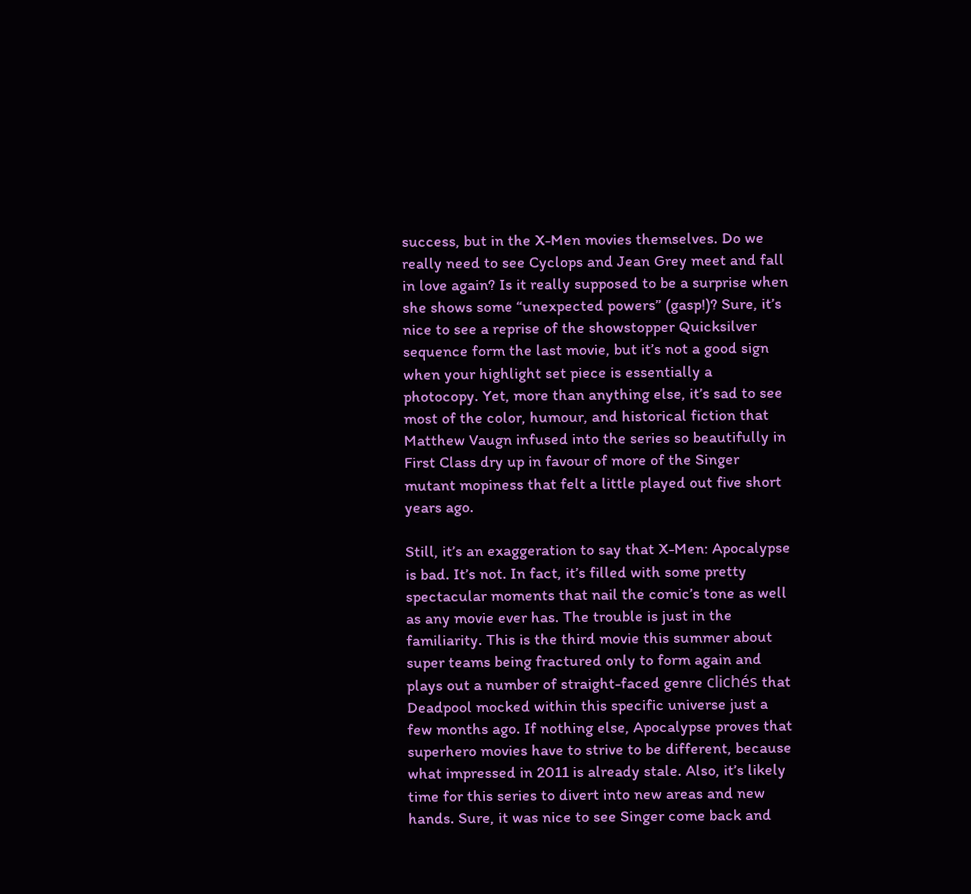success, but in the X-Men movies themselves. Do we really need to see Cyclops and Jean Grey meet and fall in love again? Is it really supposed to be a surprise when she shows some “unexpected powers” (gasp!)? Sure, it’s nice to see a reprise of the showstopper Quicksilver sequence form the last movie, but it’s not a good sign when your highlight set piece is essentially a photocopy. Yet, more than anything else, it’s sad to see most of the color, humour, and historical fiction that Matthew Vaugn infused into the series so beautifully in First Class dry up in favour of more of the Singer mutant mopiness that felt a little played out five short years ago.

Still, it’s an exaggeration to say that X-Men: Apocalypse is bad. It’s not. In fact, it’s filled with some pretty spectacular moments that nail the comic’s tone as well as any movie ever has. The trouble is just in the familiarity. This is the third movie this summer about super teams being fractured only to form again and plays out a number of straight-faced genre clichés that Deadpool mocked within this specific universe just a few months ago. If nothing else, Apocalypse proves that superhero movies have to strive to be different, because what impressed in 2011 is already stale. Also, it’s likely time for this series to divert into new areas and new hands. Sure, it was nice to see Singer come back and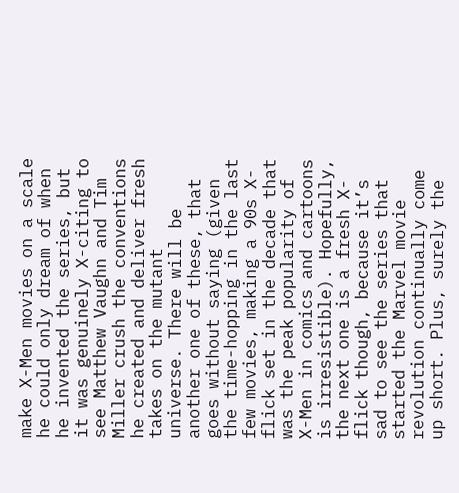make X-Men movies on a scale he could only dream of when he invented the series, but it was genuinely X-citing to see Matthew Vaughn and Tim Miller crush the conventions he created and deliver fresh takes on the mutant universe. There will be another one of these, that goes without saying (given the time-hopping in the last few movies, making a 90s X-flick set in the decade that was the peak popularity of X-Men in comics and cartoons is irresistible). Hopefully, the next one is a fresh X-flick though, because it’s sad to see the series that started the Marvel movie revolution continually come up short. Plus, surely the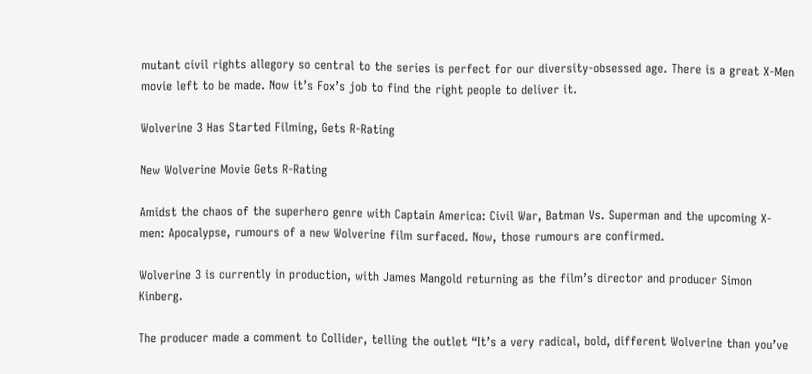mutant civil rights allegory so central to the series is perfect for our diversity-obsessed age. There is a great X-Men movie left to be made. Now it’s Fox’s job to find the right people to deliver it.

Wolverine 3 Has Started Filming, Gets R-Rating

New Wolverine Movie Gets R-Rating

Amidst the chaos of the superhero genre with Captain America: Civil War, Batman Vs. Superman and the upcoming X-men: Apocalypse, rumours of a new Wolverine film surfaced. Now, those rumours are confirmed.

Wolverine 3 is currently in production, with James Mangold returning as the film’s director and producer Simon Kinberg.

The producer made a comment to Collider, telling the outlet “It’s a very radical, bold, different Wolverine than you’ve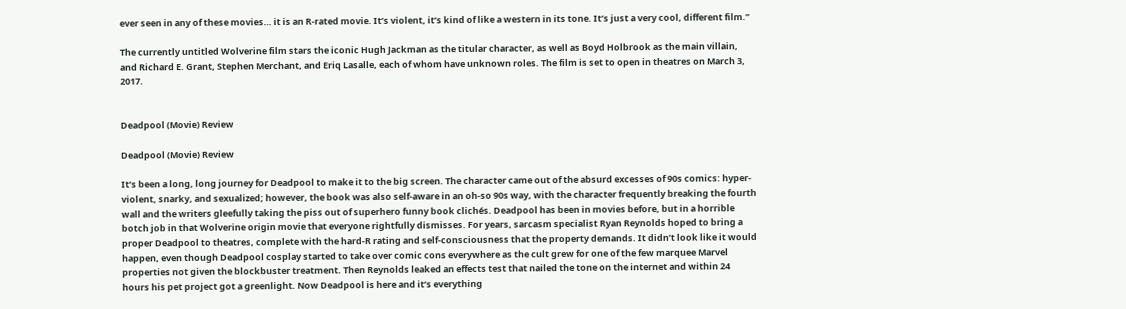ever seen in any of these movies… it is an R-rated movie. It’s violent, it’s kind of like a western in its tone. It’s just a very cool, different film.”

The currently untitled Wolverine film stars the iconic Hugh Jackman as the titular character, as well as Boyd Holbrook as the main villain, and Richard E. Grant, Stephen Merchant, and Eriq Lasalle, each of whom have unknown roles. The film is set to open in theatres on March 3, 2017.


Deadpool (Movie) Review

Deadpool (Movie) Review

It’s been a long, long journey for Deadpool to make it to the big screen. The character came out of the absurd excesses of 90s comics: hyper-violent, snarky, and sexualized; however, the book was also self-aware in an oh-so 90s way, with the character frequently breaking the fourth wall and the writers gleefully taking the piss out of superhero funny book clichés. Deadpool has been in movies before, but in a horrible botch job in that Wolverine origin movie that everyone rightfully dismisses. For years, sarcasm specialist Ryan Reynolds hoped to bring a proper Deadpool to theatres, complete with the hard-R rating and self-consciousness that the property demands. It didn’t look like it would happen, even though Deadpool cosplay started to take over comic cons everywhere as the cult grew for one of the few marquee Marvel properties not given the blockbuster treatment. Then Reynolds leaked an effects test that nailed the tone on the internet and within 24 hours his pet project got a greenlight. Now Deadpool is here and it’s everything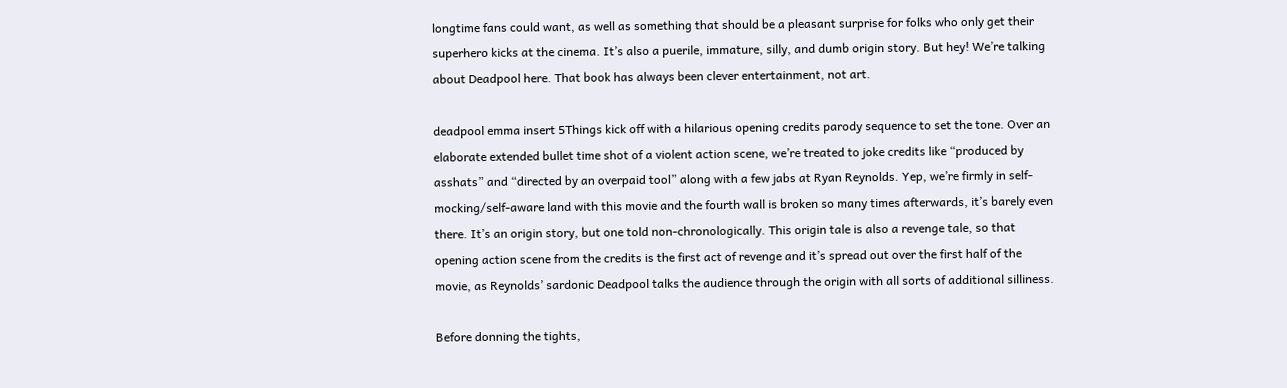longtime fans could want, as well as something that should be a pleasant surprise for folks who only get their superhero kicks at the cinema. It’s also a puerile, immature, silly, and dumb origin story. But hey! We’re talking about Deadpool here. That book has always been clever entertainment, not art.

deadpool emma insert 5Things kick off with a hilarious opening credits parody sequence to set the tone. Over an elaborate extended bullet time shot of a violent action scene, we’re treated to joke credits like “produced by asshats” and “directed by an overpaid tool” along with a few jabs at Ryan Reynolds. Yep, we’re firmly in self-mocking/self-aware land with this movie and the fourth wall is broken so many times afterwards, it’s barely even there. It’s an origin story, but one told non-chronologically. This origin tale is also a revenge tale, so that opening action scene from the credits is the first act of revenge and it’s spread out over the first half of the movie, as Reynolds’ sardonic Deadpool talks the audience through the origin with all sorts of additional silliness.

Before donning the tights,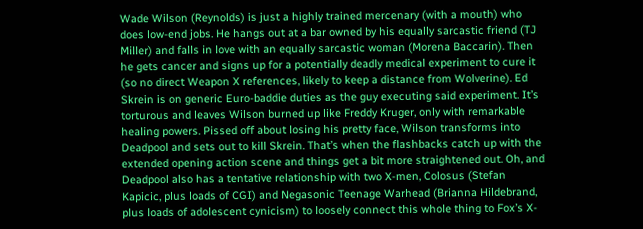Wade Wilson (Reynolds) is just a highly trained mercenary (with a mouth) who does low-end jobs. He hangs out at a bar owned by his equally sarcastic friend (TJ Miller) and falls in love with an equally sarcastic woman (Morena Baccarin). Then he gets cancer and signs up for a potentially deadly medical experiment to cure it (so no direct Weapon X references, likely to keep a distance from Wolverine). Ed Skrein is on generic Euro-baddie duties as the guy executing said experiment. It’s torturous and leaves Wilson burned up like Freddy Kruger, only with remarkable healing powers. Pissed off about losing his pretty face, Wilson transforms into Deadpool and sets out to kill Skrein. That’s when the flashbacks catch up with the extended opening action scene and things get a bit more straightened out. Oh, and Deadpool also has a tentative relationship with two X-men, Colosus (Stefan Kapicic, plus loads of CGI) and Negasonic Teenage Warhead (Brianna Hildebrand, plus loads of adolescent cynicism) to loosely connect this whole thing to Fox’s X-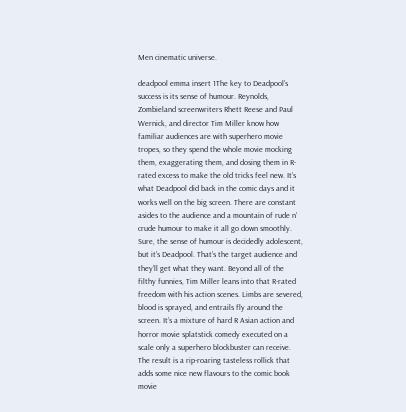Men cinematic universe.

deadpool emma insert 1The key to Deadpool’s success is its sense of humour. Reynolds, Zombieland screenwriters Rhett Reese and Paul Wernick, and director Tim Miller know how familiar audiences are with superhero movie tropes, so they spend the whole movie mocking them, exaggerating them, and dosing them in R-rated excess to make the old tricks feel new. It’s what Deadpool did back in the comic days and it works well on the big screen. There are constant asides to the audience and a mountain of rude n’ crude humour to make it all go down smoothly. Sure, the sense of humour is decidedly adolescent, but it’s Deadpool. That’s the target audience and they’ll get what they want. Beyond all of the filthy funnies, Tim Miller leans into that R-rated freedom with his action scenes. Limbs are severed, blood is sprayed, and entrails fly around the screen. It’s a mixture of hard R Asian action and horror movie splatstick comedy executed on a scale only a superhero blockbuster can receive. The result is a rip-roaring tasteless rollick that adds some nice new flavours to the comic book movie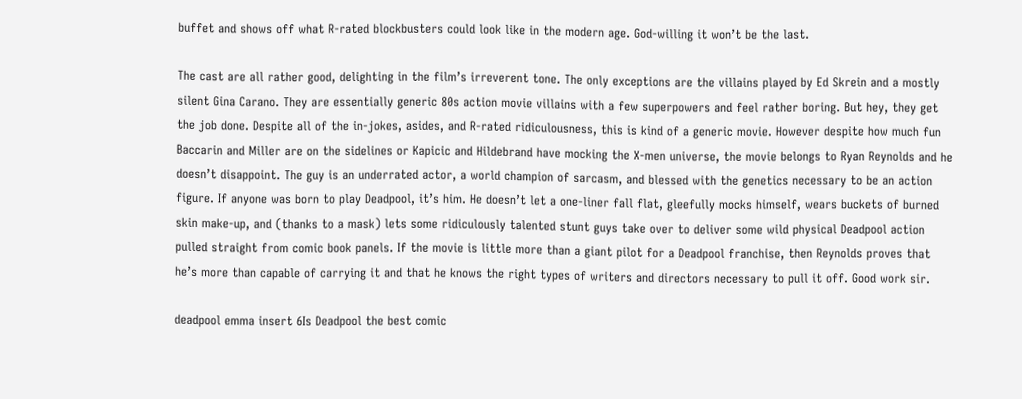buffet and shows off what R-rated blockbusters could look like in the modern age. God-willing it won’t be the last.

The cast are all rather good, delighting in the film’s irreverent tone. The only exceptions are the villains played by Ed Skrein and a mostly silent Gina Carano. They are essentially generic 80s action movie villains with a few superpowers and feel rather boring. But hey, they get the job done. Despite all of the in-jokes, asides, and R-rated ridiculousness, this is kind of a generic movie. However despite how much fun Baccarin and Miller are on the sidelines or Kapicic and Hildebrand have mocking the X-men universe, the movie belongs to Ryan Reynolds and he doesn’t disappoint. The guy is an underrated actor, a world champion of sarcasm, and blessed with the genetics necessary to be an action figure. If anyone was born to play Deadpool, it’s him. He doesn’t let a one-liner fall flat, gleefully mocks himself, wears buckets of burned skin make-up, and (thanks to a mask) lets some ridiculously talented stunt guys take over to deliver some wild physical Deadpool action pulled straight from comic book panels. If the movie is little more than a giant pilot for a Deadpool franchise, then Reynolds proves that he’s more than capable of carrying it and that he knows the right types of writers and directors necessary to pull it off. Good work sir.

deadpool emma insert 6Is Deadpool the best comic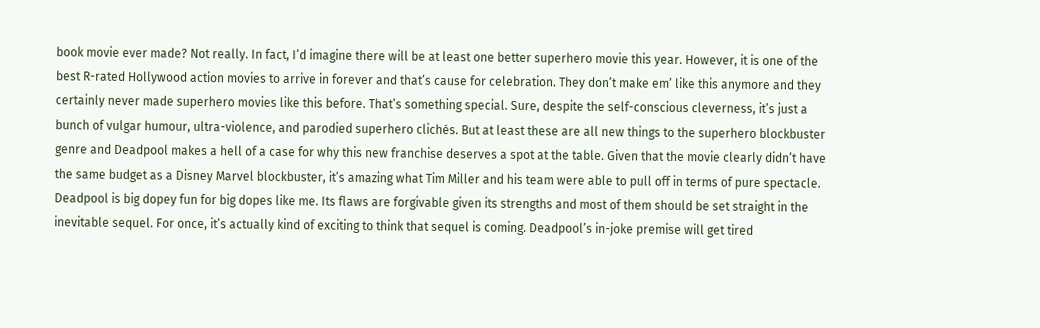book movie ever made? Not really. In fact, I’d imagine there will be at least one better superhero movie this year. However, it is one of the best R-rated Hollywood action movies to arrive in forever and that’s cause for celebration. They don’t make em’ like this anymore and they certainly never made superhero movies like this before. That’s something special. Sure, despite the self-conscious cleverness, it’s just a bunch of vulgar humour, ultra-violence, and parodied superhero clichés. But at least these are all new things to the superhero blockbuster genre and Deadpool makes a hell of a case for why this new franchise deserves a spot at the table. Given that the movie clearly didn’t have the same budget as a Disney Marvel blockbuster, it’s amazing what Tim Miller and his team were able to pull off in terms of pure spectacle. Deadpool is big dopey fun for big dopes like me. Its flaws are forgivable given its strengths and most of them should be set straight in the inevitable sequel. For once, it’s actually kind of exciting to think that sequel is coming. Deadpool’s in-joke premise will get tired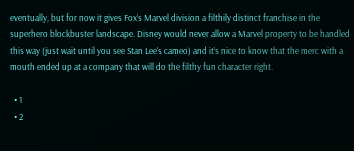eventually, but for now it gives Fox’s Marvel division a filthily distinct franchise in the superhero blockbuster landscape. Disney would never allow a Marvel property to be handled this way (just wait until you see Stan Lee’s cameo) and it’s nice to know that the merc with a mouth ended up at a company that will do the filthy fun character right.

  • 1
  • 2